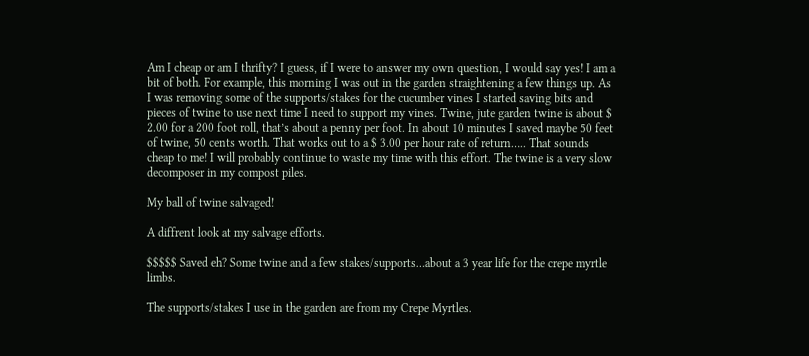Am I cheap or am I thrifty? I guess, if I were to answer my own question, I would say yes! I am a bit of both. For example, this morning I was out in the garden straightening a few things up. As I was removing some of the supports/stakes for the cucumber vines I started saving bits and pieces of twine to use next time I need to support my vines. Twine, jute garden twine is about $ 2.00 for a 200 foot roll, that’s about a penny per foot. In about 10 minutes I saved maybe 50 feet of twine, 50 cents worth. That works out to a $ 3.00 per hour rate of return….. That sounds cheap to me! I will probably continue to waste my time with this effort. The twine is a very slow decomposer in my compost piles.

My ball of twine salvaged!

A diffrent look at my salvage efforts.

$$$$$ Saved eh? Some twine and a few stakes/supports…about a 3 year life for the crepe myrtle limbs.

The supports/stakes I use in the garden are from my Crepe Myrtles.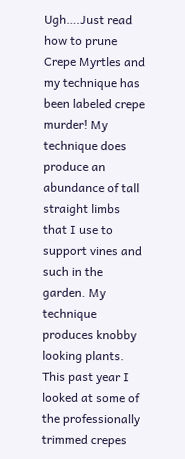Ugh….Just read how to prune Crepe Myrtles and my technique has been labeled crepe murder! My technique does produce an abundance of tall straight limbs that I use to support vines and such in the garden. My technique produces knobby looking plants. This past year I looked at some of the professionally trimmed crepes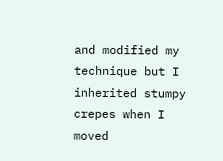and modified my technique but I inherited stumpy crepes when I moved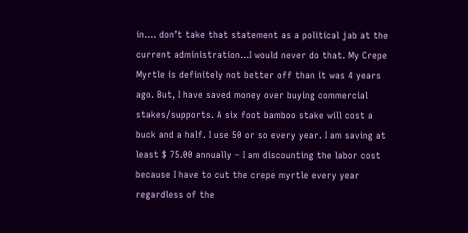in…. don’t take that statement as a political jab at the current administration…I would never do that. My Crepe Myrtle is definitely not better off than it was 4 years ago. But, I have saved money over buying commercial stakes/supports. A six foot bamboo stake will cost a buck and a half. I use 50 or so every year. I am saving at least $ 75.00 annually – I am discounting the labor cost because I have to cut the crepe myrtle every year regardless of the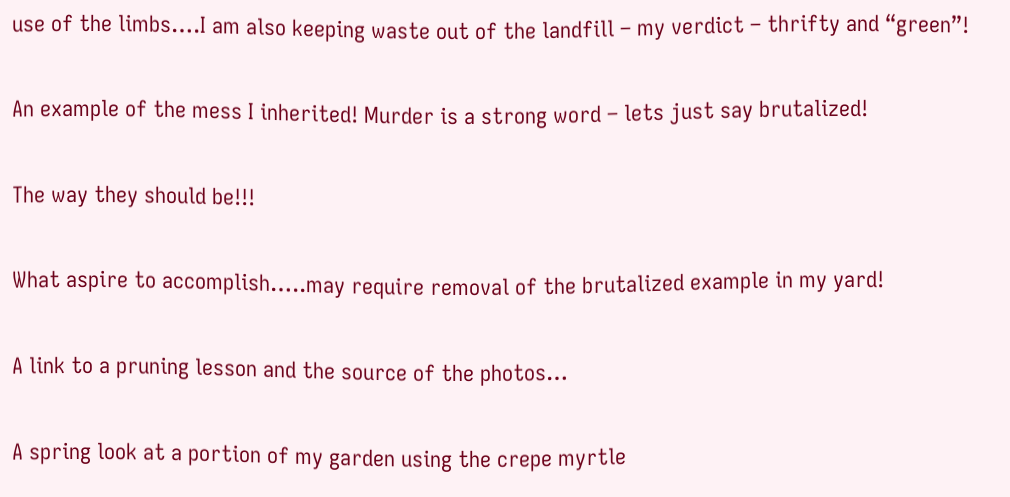use of the limbs….I am also keeping waste out of the landfill – my verdict – thrifty and “green”!

An example of the mess I inherited! Murder is a strong word – lets just say brutalized!

The way they should be!!!

What aspire to accomplish…..may require removal of the brutalized example in my yard!

A link to a pruning lesson and the source of the photos…

A spring look at a portion of my garden using the crepe myrtle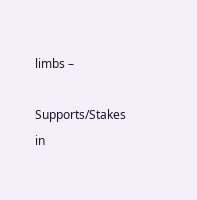limbs –

Supports/Stakes in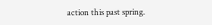action this past spring.